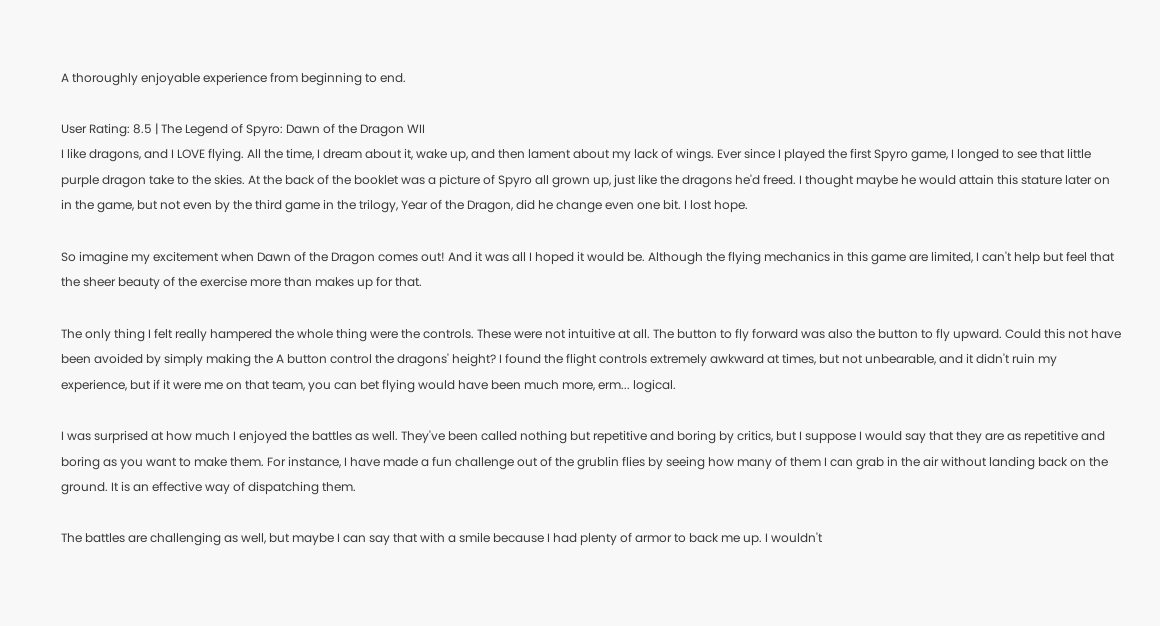A thoroughly enjoyable experience from beginning to end.

User Rating: 8.5 | The Legend of Spyro: Dawn of the Dragon WII
I like dragons, and I LOVE flying. All the time, I dream about it, wake up, and then lament about my lack of wings. Ever since I played the first Spyro game, I longed to see that little purple dragon take to the skies. At the back of the booklet was a picture of Spyro all grown up, just like the dragons he'd freed. I thought maybe he would attain this stature later on in the game, but not even by the third game in the trilogy, Year of the Dragon, did he change even one bit. I lost hope.

So imagine my excitement when Dawn of the Dragon comes out! And it was all I hoped it would be. Although the flying mechanics in this game are limited, I can't help but feel that the sheer beauty of the exercise more than makes up for that.

The only thing I felt really hampered the whole thing were the controls. These were not intuitive at all. The button to fly forward was also the button to fly upward. Could this not have been avoided by simply making the A button control the dragons' height? I found the flight controls extremely awkward at times, but not unbearable, and it didn't ruin my experience, but if it were me on that team, you can bet flying would have been much more, erm... logical.

I was surprised at how much I enjoyed the battles as well. They've been called nothing but repetitive and boring by critics, but I suppose I would say that they are as repetitive and boring as you want to make them. For instance, I have made a fun challenge out of the grublin flies by seeing how many of them I can grab in the air without landing back on the ground. It is an effective way of dispatching them.

The battles are challenging as well, but maybe I can say that with a smile because I had plenty of armor to back me up. I wouldn't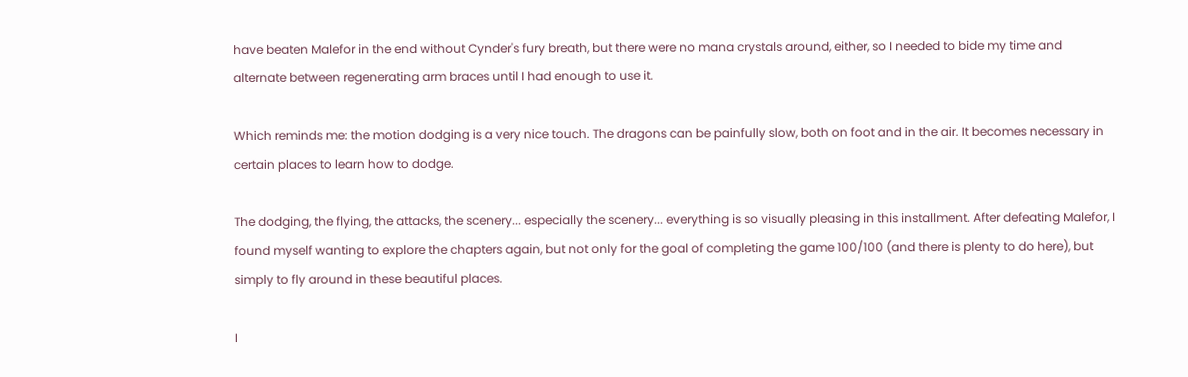have beaten Malefor in the end without Cynder's fury breath, but there were no mana crystals around, either, so I needed to bide my time and alternate between regenerating arm braces until I had enough to use it.

Which reminds me: the motion dodging is a very nice touch. The dragons can be painfully slow, both on foot and in the air. It becomes necessary in certain places to learn how to dodge.

The dodging, the flying, the attacks, the scenery... especially the scenery... everything is so visually pleasing in this installment. After defeating Malefor, I found myself wanting to explore the chapters again, but not only for the goal of completing the game 100/100 (and there is plenty to do here), but simply to fly around in these beautiful places.

I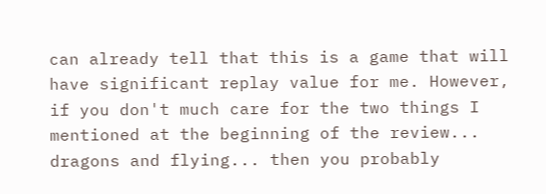can already tell that this is a game that will have significant replay value for me. However, if you don't much care for the two things I mentioned at the beginning of the review... dragons and flying... then you probably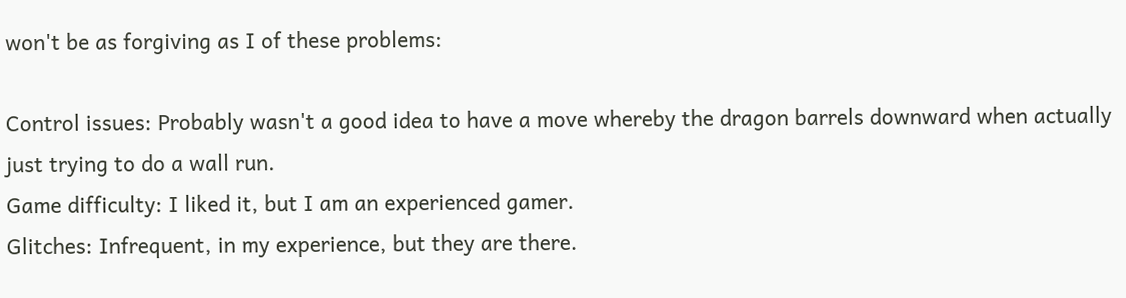won't be as forgiving as I of these problems:

Control issues: Probably wasn't a good idea to have a move whereby the dragon barrels downward when actually just trying to do a wall run.
Game difficulty: I liked it, but I am an experienced gamer.
Glitches: Infrequent, in my experience, but they are there.